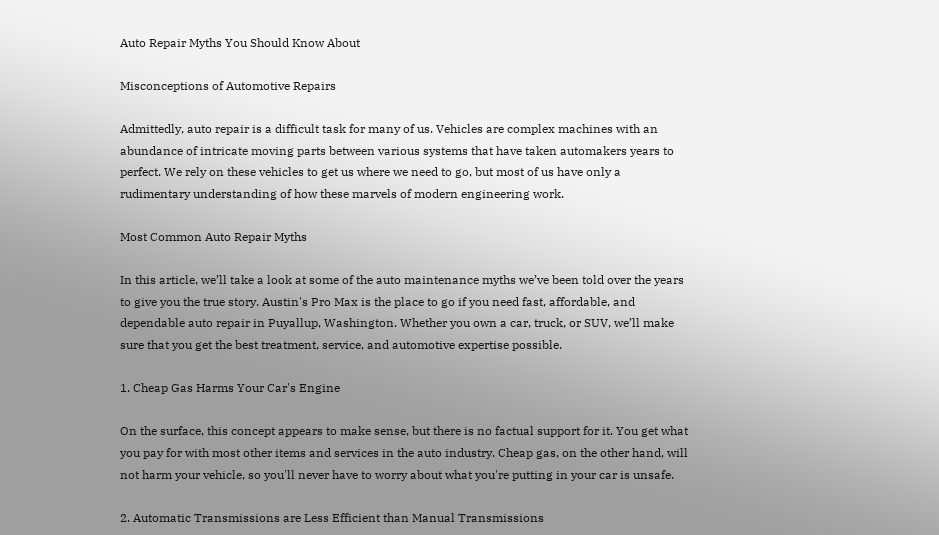Auto Repair Myths You Should Know About

Misconceptions of Automotive Repairs

Admittedly, auto repair is a difficult task for many of us. Vehicles are complex machines with an abundance of intricate moving parts between various systems that have taken automakers years to perfect. We rely on these vehicles to get us where we need to go, but most of us have only a rudimentary understanding of how these marvels of modern engineering work.

Most Common Auto Repair Myths

In this article, we’ll take a look at some of the auto maintenance myths we’ve been told over the years to give you the true story. Austin's Pro Max is the place to go if you need fast, affordable, and dependable auto repair in Puyallup, Washington. Whether you own a car, truck, or SUV, we’ll make sure that you get the best treatment, service, and automotive expertise possible.

1. Cheap Gas Harms Your Car's Engine

On the surface, this concept appears to make sense, but there is no factual support for it. You get what you pay for with most other items and services in the auto industry. Cheap gas, on the other hand, will not harm your vehicle, so you'll never have to worry about what you're putting in your car is unsafe.

2. Automatic Transmissions are Less Efficient than Manual Transmissions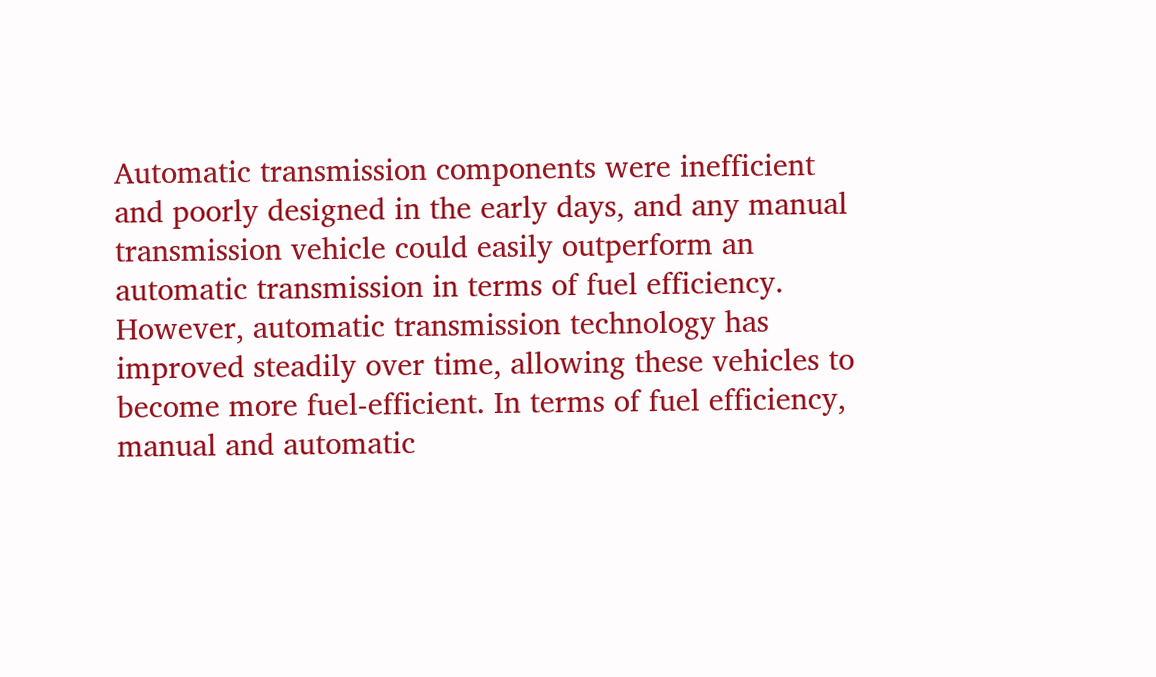Automatic transmission components were inefficient and poorly designed in the early days, and any manual transmission vehicle could easily outperform an automatic transmission in terms of fuel efficiency. However, automatic transmission technology has improved steadily over time, allowing these vehicles to become more fuel-efficient. In terms of fuel efficiency, manual and automatic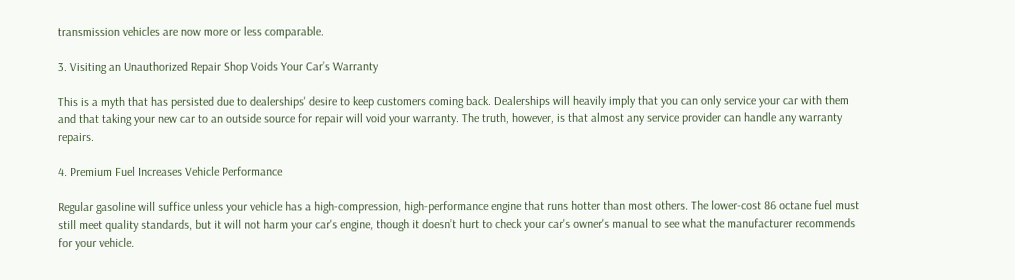transmission vehicles are now more or less comparable.

3. Visiting an Unauthorized Repair Shop Voids Your Car’s Warranty

This is a myth that has persisted due to dealerships' desire to keep customers coming back. Dealerships will heavily imply that you can only service your car with them and that taking your new car to an outside source for repair will void your warranty. The truth, however, is that almost any service provider can handle any warranty repairs.

4. Premium Fuel Increases Vehicle Performance

Regular gasoline will suffice unless your vehicle has a high-compression, high-performance engine that runs hotter than most others. The lower-cost 86 octane fuel must still meet quality standards, but it will not harm your car's engine, though it doesn’t hurt to check your car's owner's manual to see what the manufacturer recommends for your vehicle.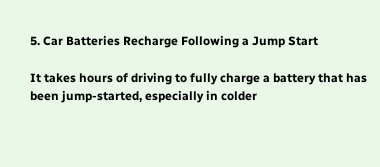5. Car Batteries Recharge Following a Jump Start

It takes hours of driving to fully charge a battery that has been jump-started, especially in colder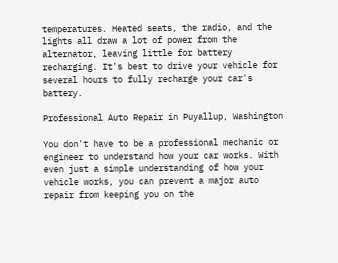temperatures. Heated seats, the radio, and the lights all draw a lot of power from the alternator, leaving little for battery recharging. It's best to drive your vehicle for several hours to fully recharge your car's battery.

Professional Auto Repair in Puyallup, Washington

You don't have to be a professional mechanic or engineer to understand how your car works. With even just a simple understanding of how your vehicle works, you can prevent a major auto repair from keeping you on the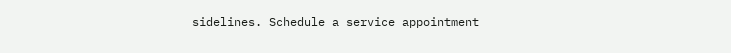sidelines. Schedule a service appointment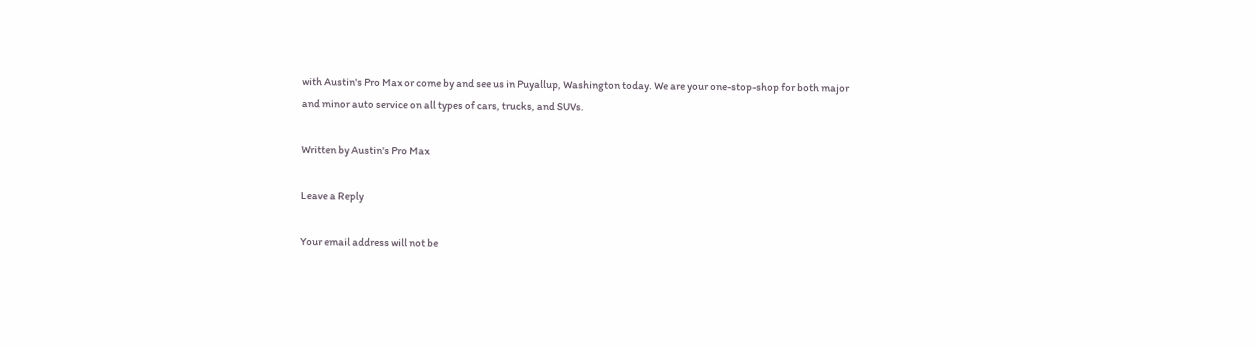with Austin's Pro Max or come by and see us in Puyallup, Washington today. We are your one-stop-shop for both major and minor auto service on all types of cars, trucks, and SUVs.

Written by Austin's Pro Max

Leave a Reply

Your email address will not be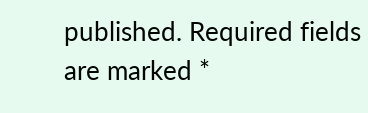published. Required fields are marked *